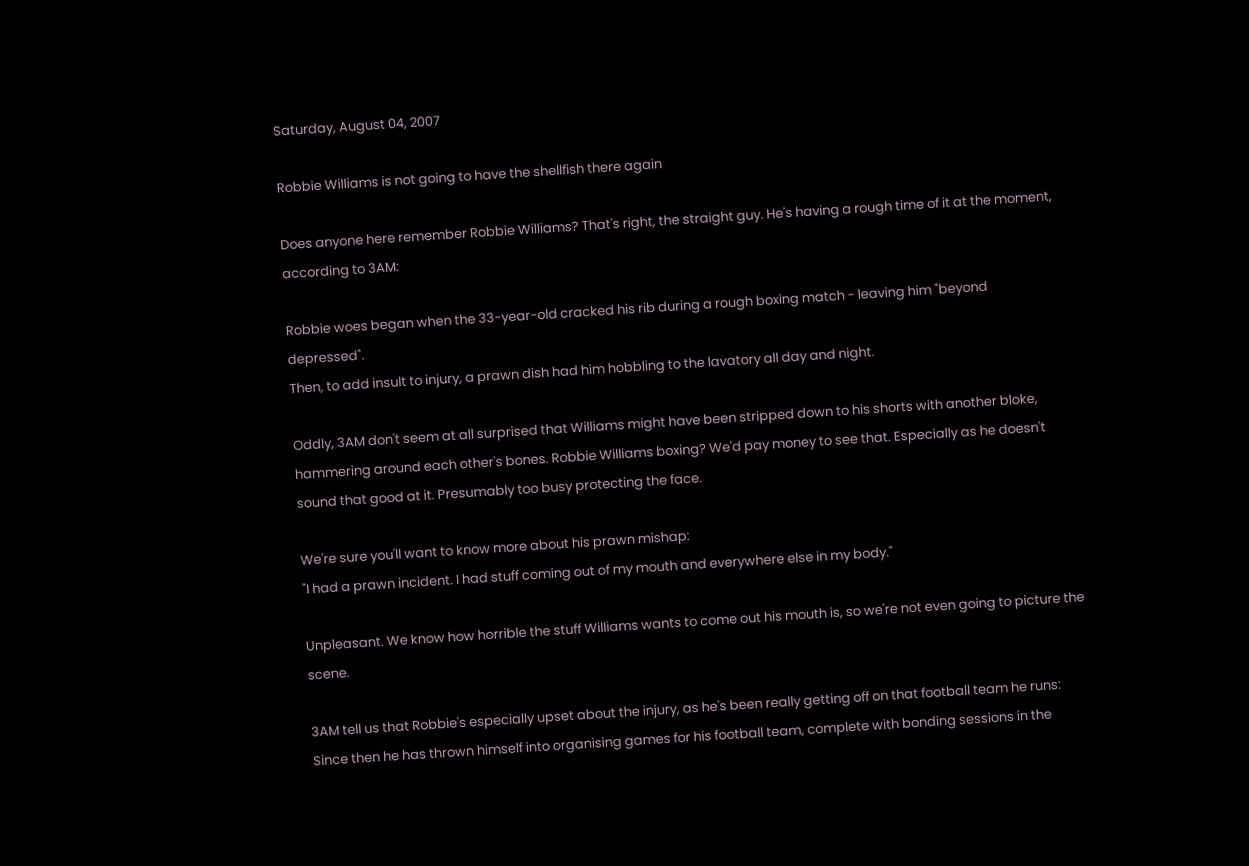Saturday, August 04, 2007

Robbie Williams is not going to have the shellfish there again

Does anyone here remember Robbie Williams? That's right, the straight guy. He's having a rough time of it at the moment, according to 3AM:

Robbie woes began when the 33-year-old cracked his rib during a rough boxing match - leaving him "beyond depressed".
Then, to add insult to injury, a prawn dish had him hobbling to the lavatory all day and night.

Oddly, 3AM don't seem at all surprised that Williams might have been stripped down to his shorts with another bloke, hammering around each other's bones. Robbie Williams boxing? We'd pay money to see that. Especially as he doesn't sound that good at it. Presumably too busy protecting the face.

We're sure you'll want to know more about his prawn mishap:
"I had a prawn incident. I had stuff coming out of my mouth and everywhere else in my body."

Unpleasant. We know how horrible the stuff Williams wants to come out his mouth is, so we're not even going to picture the scene.

3AM tell us that Robbie's especially upset about the injury, as he's been really getting off on that football team he runs:
Since then he has thrown himself into organising games for his football team, complete with bonding sessions in the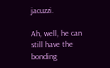jacuzzi.

Ah, well, he can still have the bonding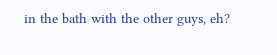in the bath with the other guys, eh?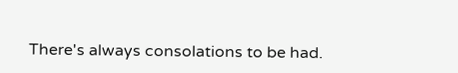There's always consolations to be had.